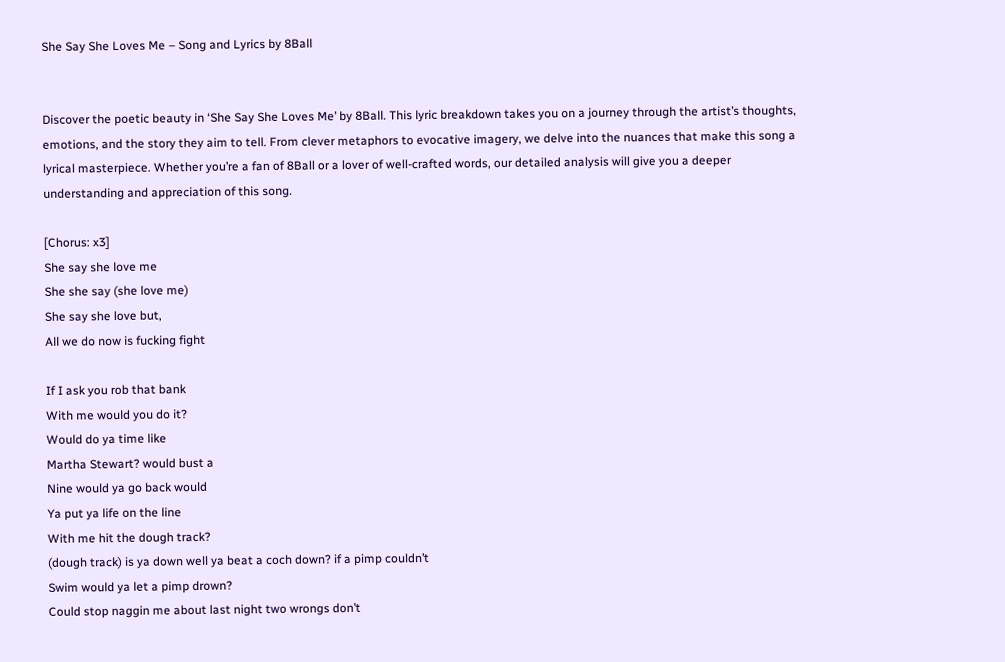She Say She Loves Me – Song and Lyrics by 8Ball


Discover the poetic beauty in ‘She Say She Loves Me’ by 8Ball. This lyric breakdown takes you on a journey through the artist’s thoughts, emotions, and the story they aim to tell. From clever metaphors to evocative imagery, we delve into the nuances that make this song a lyrical masterpiece. Whether you’re a fan of 8Ball or a lover of well-crafted words, our detailed analysis will give you a deeper understanding and appreciation of this song.

[Chorus: x3]
She say she love me
She she say (she love me)
She say she love but,
All we do now is fucking fight

If I ask you rob that bank
With me would you do it?
Would do ya time like
Martha Stewart? would bust a
Nine would ya go back would
Ya put ya life on the line
With me hit the dough track?
(dough track) is ya down well ya beat a coch down? if a pimp couldn’t
Swim would ya let a pimp drown?
Could stop naggin me about last night two wrongs don’t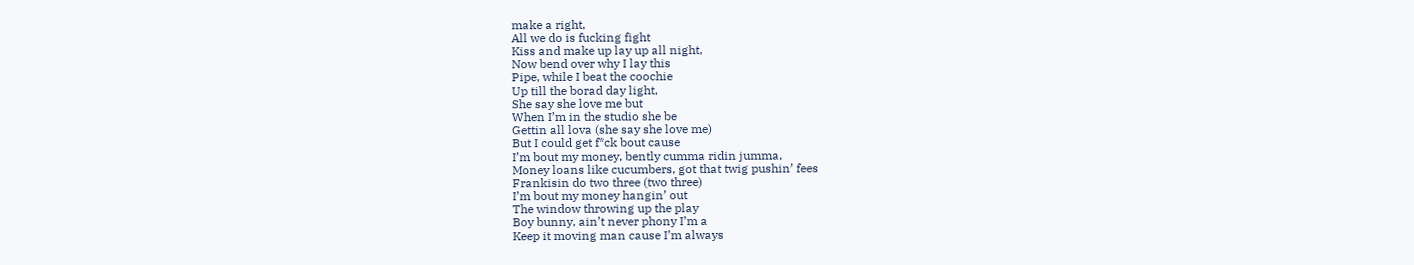make a right,
All we do is fucking fight
Kiss and make up lay up all night,
Now bend over why I lay this
Pipe, while I beat the coochie
Up till the borad day light,
She say she love me but
When I’m in the studio she be
Gettin all lova (she say she love me)
But I could get f*ck bout cause
I’m bout my money, bently cumma ridin jumma,
Money loans like cucumbers, got that twig pushin’ fees
Frankisin do two three (two three)
I’m bout my money hangin’ out
The window throwing up the play
Boy bunny, ain’t never phony I’m a
Keep it moving man cause I’m always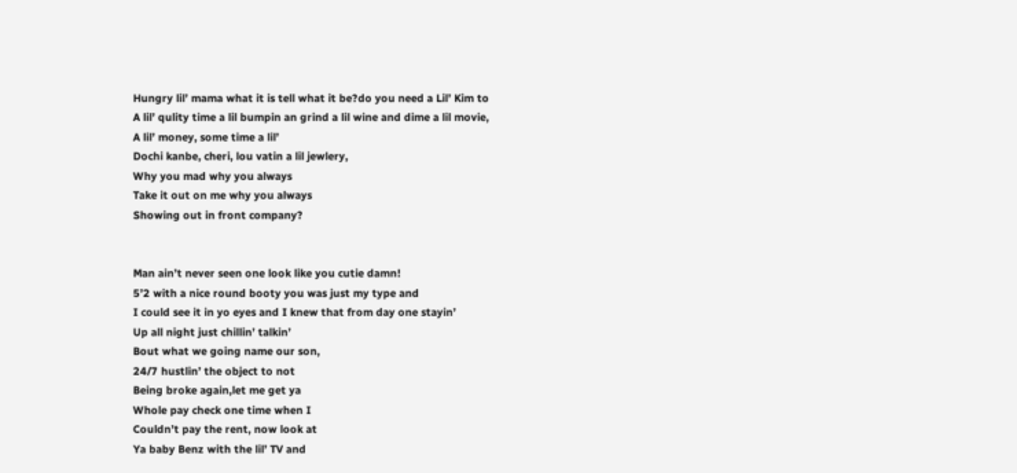Hungry lil’ mama what it is tell what it be?do you need a Lil’ Kim to
A lil’ qulity time a lil bumpin an grind a lil wine and dime a lil movie,
A lil’ money, some time a lil’
Dochi kanbe, cheri, lou vatin a lil jewlery,
Why you mad why you always
Take it out on me why you always
Showing out in front company?


Man ain’t never seen one look like you cutie damn!
5’2 with a nice round booty you was just my type and
I could see it in yo eyes and I knew that from day one stayin’
Up all night just chillin’ talkin’
Bout what we going name our son,
24/7 hustlin’ the object to not
Being broke again,let me get ya
Whole pay check one time when I
Couldn’t pay the rent, now look at
Ya baby Benz with the lil’ TV and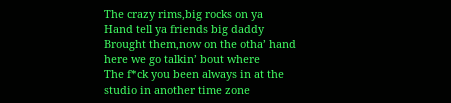The crazy rims,big rocks on ya
Hand tell ya friends big daddy
Brought them,now on the otha’ hand here we go talkin’ bout where
The f*ck you been always in at the studio in another time zone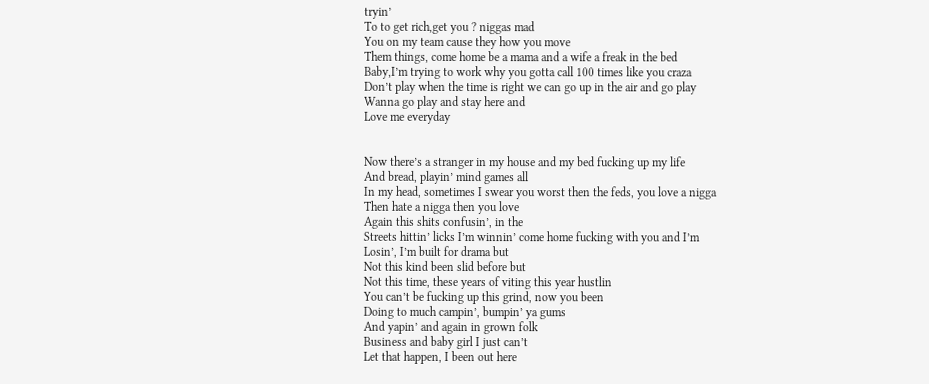tryin’
To to get rich,get you ? niggas mad
You on my team cause they how you move
Them things, come home be a mama and a wife a freak in the bed
Baby,I’m trying to work why you gotta call 100 times like you craza
Don’t play when the time is right we can go up in the air and go play
Wanna go play and stay here and
Love me everyday


Now there’s a stranger in my house and my bed fucking up my life
And bread, playin’ mind games all
In my head, sometimes I swear you worst then the feds, you love a nigga
Then hate a nigga then you love
Again this shits confusin’, in the
Streets hittin’ licks I’m winnin’ come home fucking with you and I’m
Losin’, I’m built for drama but
Not this kind been slid before but
Not this time, these years of viting this year hustlin
You can’t be fucking up this grind, now you been
Doing to much campin’, bumpin’ ya gums
And yapin’ and again in grown folk
Business and baby girl I just can’t
Let that happen, I been out here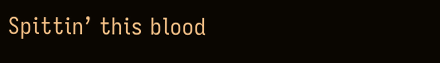Spittin’ this blood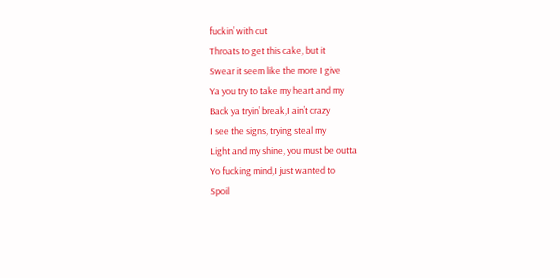fuckin’ with cut
Throats to get this cake, but it
Swear it seem like the more I give
Ya you try to take my heart and my
Back ya tryin’ break,I ain’t crazy
I see the signs, trying steal my
Light and my shine, you must be outta
Yo fucking mind,I just wanted to
Spoil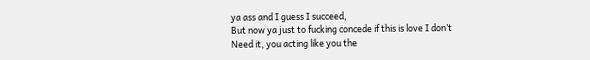ya ass and I guess I succeed,
But now ya just to fucking concede if this is love I don’t
Need it, you acting like you the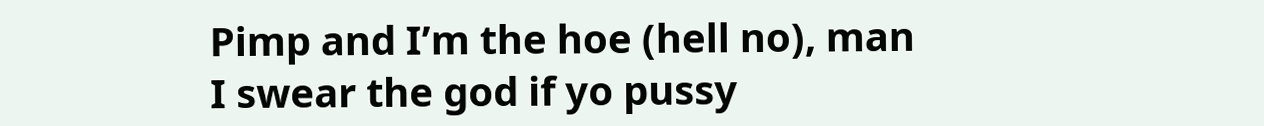Pimp and I’m the hoe (hell no), man
I swear the god if yo pussy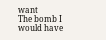want
The bomb I would have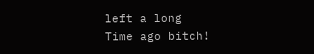left a long
Time ago bitch!